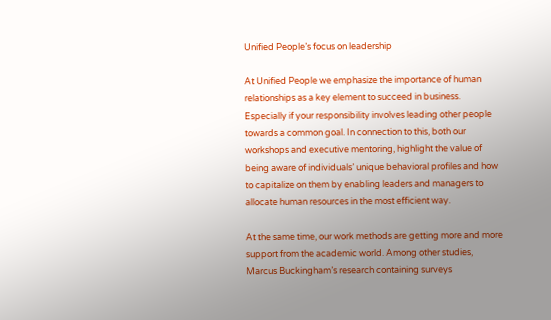Unified People’s focus on leadership

At Unified People we emphasize the importance of human relationships as a key element to succeed in business. Especially if your responsibility involves leading other people towards a common goal. In connection to this, both our workshops and executive mentoring, highlight the value of being aware of individuals’ unique behavioral profiles and how to capitalize on them by enabling leaders and managers to allocate human resources in the most efficient way.

At the same time, our work methods are getting more and more support from the academic world. Among other studies, Marcus Buckingham’s research containing surveys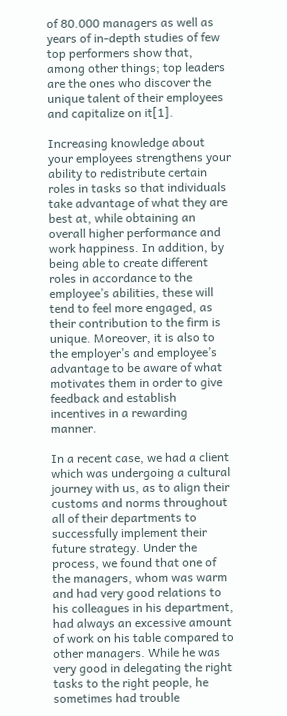of 80.000 managers as well as years of in-depth studies of few top performers show that, among other things; top leaders are the ones who discover the unique talent of their employees and capitalize on it[1].

Increasing knowledge about your employees strengthens your ability to redistribute certain roles in tasks so that individuals take advantage of what they are best at, while obtaining an overall higher performance and work happiness. In addition, by being able to create different roles in accordance to the employee’s abilities, these will tend to feel more engaged, as their contribution to the firm is unique. Moreover, it is also to the employer’s and employee’s advantage to be aware of what motivates them in order to give feedback and establish incentives in a rewarding manner.

In a recent case, we had a client which was undergoing a cultural journey with us, as to align their customs and norms throughout all of their departments to successfully implement their future strategy. Under the process, we found that one of the managers, whom was warm and had very good relations to his colleagues in his department, had always an excessive amount of work on his table compared to other managers. While he was very good in delegating the right tasks to the right people, he sometimes had trouble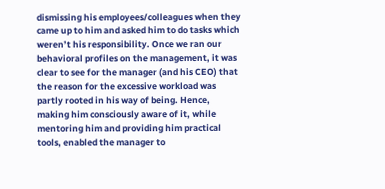dismissing his employees/colleagues when they came up to him and asked him to do tasks which weren’t his responsibility. Once we ran our behavioral profiles on the management, it was clear to see for the manager (and his CEO) that the reason for the excessive workload was partly rooted in his way of being. Hence, making him consciously aware of it, while mentoring him and providing him practical tools, enabled the manager to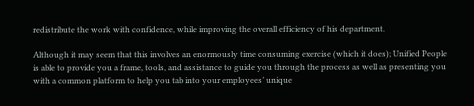redistribute the work with confidence, while improving the overall efficiency of his department.

Although it may seem that this involves an enormously time consuming exercise (which it does); Unified People is able to provide you a frame, tools, and assistance to guide you through the process as well as presenting you with a common platform to help you tab into your employees’ unique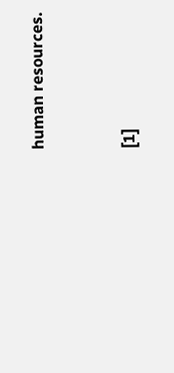human resources.


[1]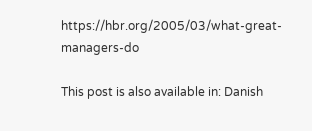https://hbr.org/2005/03/what-great-managers-do

This post is also available in: Danish